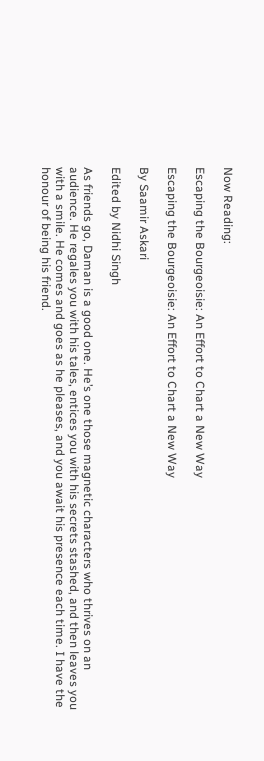Now Reading:

Escaping the Bourgeoisie: An Effort to Chart a New Way

Escaping the Bourgeoisie: An Effort to Chart a New Way

By Saamir Askari

Edited by Nidhi Singh

As friends go, Daman is a good one. He’s one those magnetic characters who thrives on an audience. He regales you with his tales, entices you with his secrets stashed, and then leaves you with a smile. He comes and goes as he pleases, and you await his presence each time. I have the honour of being his friend.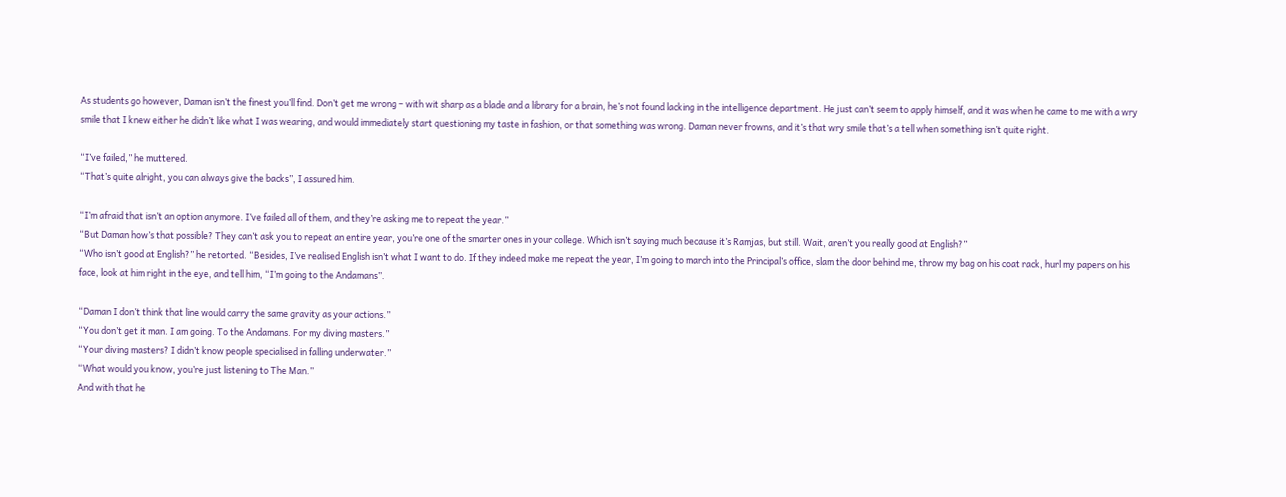As students go however, Daman isn’t the finest you’ll find. Don’t get me wrong – with wit sharp as a blade and a library for a brain, he’s not found lacking in the intelligence department. He just can’t seem to apply himself, and it was when he came to me with a wry smile that I knew either he didn’t like what I was wearing, and would immediately start questioning my taste in fashion, or that something was wrong. Daman never frowns, and it’s that wry smile that’s a tell when something isn’t quite right.

“I’ve failed,” he muttered.
“That’s quite alright, you can always give the backs”, I assured him.

“I’m afraid that isn’t an option anymore. I’ve failed all of them, and they’re asking me to repeat the year.”
“But Daman how’s that possible? They can’t ask you to repeat an entire year, you’re one of the smarter ones in your college. Which isn’t saying much because it’s Ramjas, but still. Wait, aren’t you really good at English?”
“Who isn’t good at English?” he retorted. “Besides, I’ve realised English isn’t what I want to do. If they indeed make me repeat the year, I’m going to march into the Principal’s office, slam the door behind me, throw my bag on his coat rack, hurl my papers on his face, look at him right in the eye, and tell him, “I’m going to the Andamans”.

“Daman I don’t think that line would carry the same gravity as your actions.”
“You don’t get it man. I am going. To the Andamans. For my diving masters.”
“Your diving masters? I didn’t know people specialised in falling underwater.”
“What would you know, you’re just listening to The Man.”
And with that he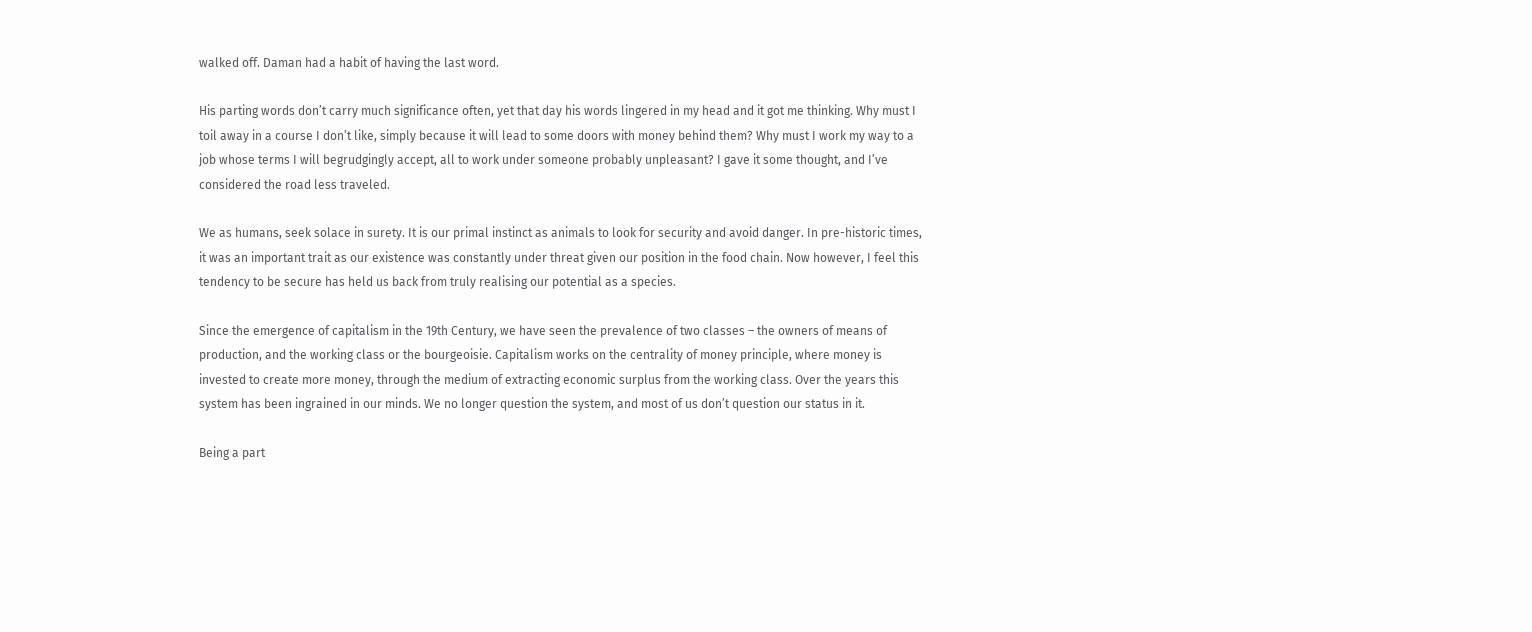walked off. Daman had a habit of having the last word.

His parting words don’t carry much significance often, yet that day his words lingered in my head and it got me thinking. Why must I toil away in a course I don’t like, simply because it will lead to some doors with money behind them? Why must I work my way to a job whose terms I will begrudgingly accept, all to work under someone probably unpleasant? I gave it some thought, and I’ve considered the road less traveled.

We as humans, seek solace in surety. It is our primal instinct as animals to look for security and avoid danger. In pre-historic times, it was an important trait as our existence was constantly under threat given our position in the food chain. Now however, I feel this tendency to be secure has held us back from truly realising our potential as a species.

Since the emergence of capitalism in the 19th Century, we have seen the prevalence of two classes – the owners of means of production, and the working class or the bourgeoisie. Capitalism works on the centrality of money principle, where money is invested to create more money, through the medium of extracting economic surplus from the working class. Over the years this system has been ingrained in our minds. We no longer question the system, and most of us don’t question our status in it.

Being a part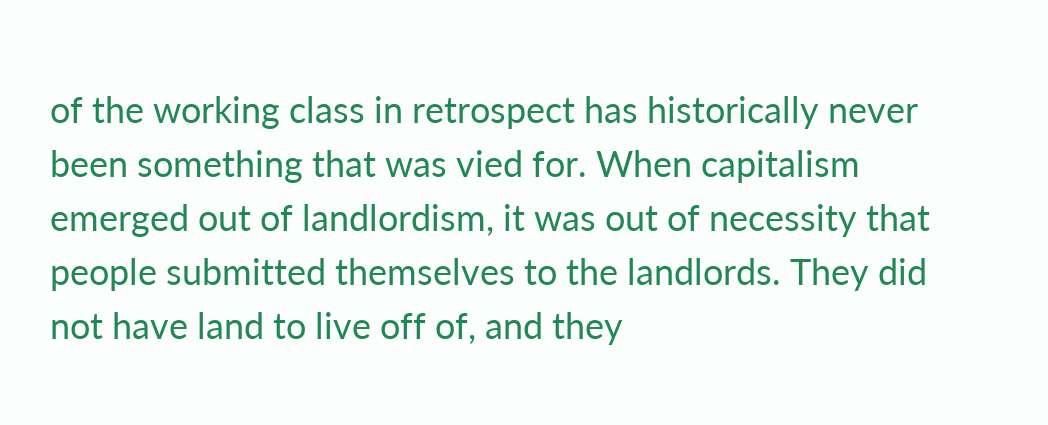of the working class in retrospect has historically never been something that was vied for. When capitalism emerged out of landlordism, it was out of necessity that people submitted themselves to the landlords. They did not have land to live off of, and they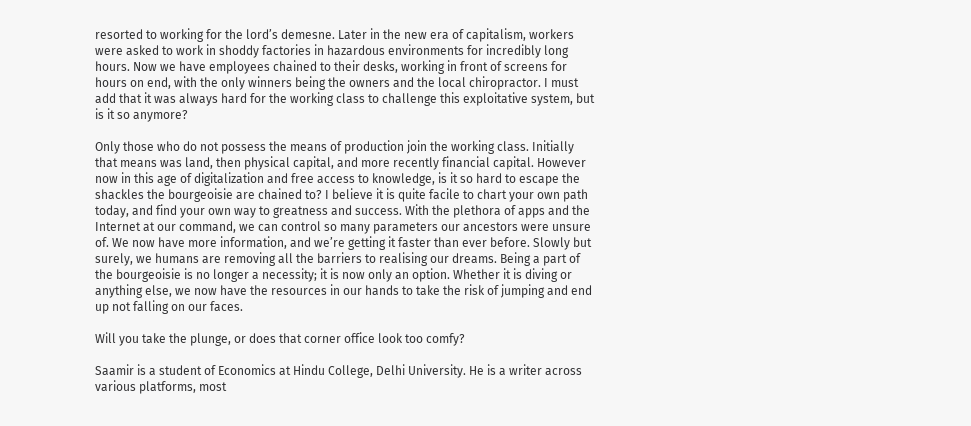resorted to working for the lord’s demesne. Later in the new era of capitalism, workers were asked to work in shoddy factories in hazardous environments for incredibly long hours. Now we have employees chained to their desks, working in front of screens for hours on end, with the only winners being the owners and the local chiropractor. I must add that it was always hard for the working class to challenge this exploitative system, but is it so anymore?

Only those who do not possess the means of production join the working class. Initially that means was land, then physical capital, and more recently financial capital. However now in this age of digitalization and free access to knowledge, is it so hard to escape the shackles the bourgeoisie are chained to? I believe it is quite facile to chart your own path today, and find your own way to greatness and success. With the plethora of apps and the Internet at our command, we can control so many parameters our ancestors were unsure of. We now have more information, and we’re getting it faster than ever before. Slowly but surely, we humans are removing all the barriers to realising our dreams. Being a part of the bourgeoisie is no longer a necessity; it is now only an option. Whether it is diving or anything else, we now have the resources in our hands to take the risk of jumping and end up not falling on our faces.

Will you take the plunge, or does that corner office look too comfy?

Saamir is a student of Economics at Hindu College, Delhi University. He is a writer across various platforms, most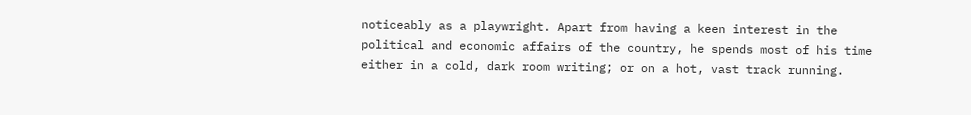noticeably as a playwright. Apart from having a keen interest in the political and economic affairs of the country, he spends most of his time either in a cold, dark room writing; or on a hot, vast track running.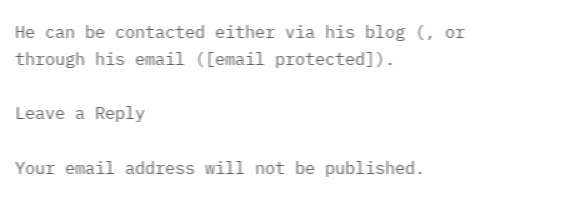He can be contacted either via his blog (, or through his email ([email protected]).

Leave a Reply

Your email address will not be published.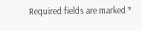Required fields are marked *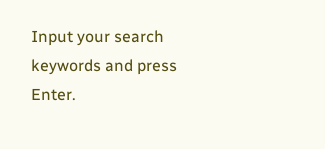Input your search keywords and press Enter.